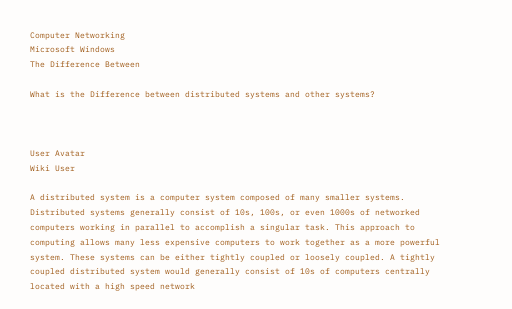Computer Networking
Microsoft Windows
The Difference Between

What is the Difference between distributed systems and other systems?



User Avatar
Wiki User

A distributed system is a computer system composed of many smaller systems. Distributed systems generally consist of 10s, 100s, or even 1000s of networked computers working in parallel to accomplish a singular task. This approach to computing allows many less expensive computers to work together as a more powerful system. These systems can be either tightly coupled or loosely coupled. A tightly coupled distributed system would generally consist of 10s of computers centrally located with a high speed network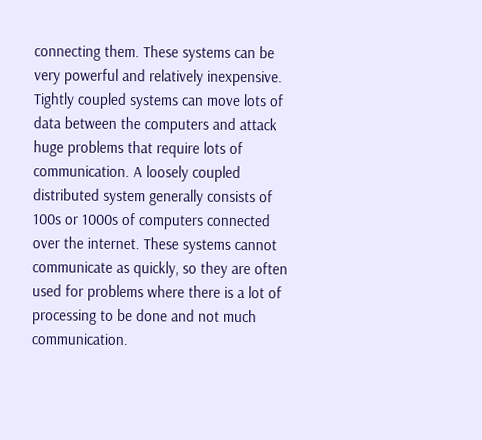connecting them. These systems can be very powerful and relatively inexpensive. Tightly coupled systems can move lots of data between the computers and attack huge problems that require lots of communication. A loosely coupled distributed system generally consists of 100s or 1000s of computers connected over the internet. These systems cannot communicate as quickly, so they are often used for problems where there is a lot of processing to be done and not much communication.